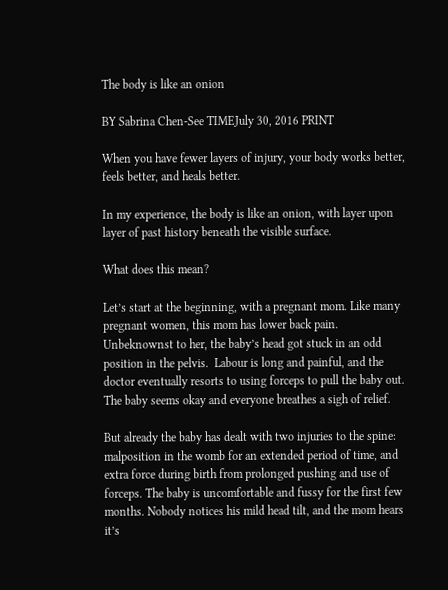The body is like an onion

BY Sabrina Chen-See TIMEJuly 30, 2016 PRINT

When you have fewer layers of injury, your body works better, feels better, and heals better.

In my experience, the body is like an onion, with layer upon layer of past history beneath the visible surface.

What does this mean?

Let’s start at the beginning, with a pregnant mom. Like many pregnant women, this mom has lower back pain. Unbeknownst to her, the baby’s head got stuck in an odd position in the pelvis.  Labour is long and painful, and the doctor eventually resorts to using forceps to pull the baby out. The baby seems okay and everyone breathes a sigh of relief.

But already the baby has dealt with two injuries to the spine: malposition in the womb for an extended period of time, and extra force during birth from prolonged pushing and use of forceps. The baby is uncomfortable and fussy for the first few months. Nobody notices his mild head tilt, and the mom hears it’s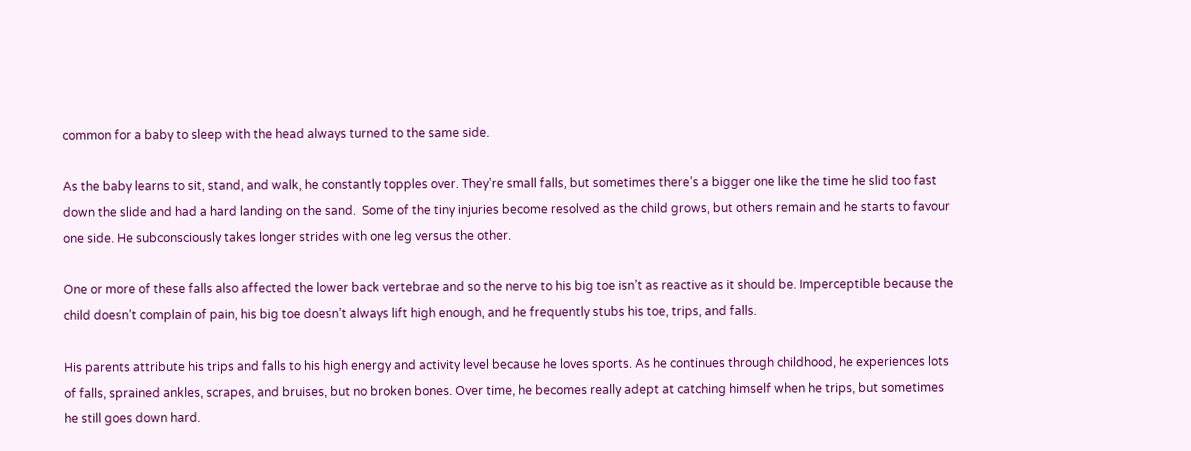common for a baby to sleep with the head always turned to the same side.

As the baby learns to sit, stand, and walk, he constantly topples over. They’re small falls, but sometimes there’s a bigger one like the time he slid too fast down the slide and had a hard landing on the sand.  Some of the tiny injuries become resolved as the child grows, but others remain and he starts to favour one side. He subconsciously takes longer strides with one leg versus the other.

One or more of these falls also affected the lower back vertebrae and so the nerve to his big toe isn’t as reactive as it should be. Imperceptible because the child doesn’t complain of pain, his big toe doesn’t always lift high enough, and he frequently stubs his toe, trips, and falls.

His parents attribute his trips and falls to his high energy and activity level because he loves sports. As he continues through childhood, he experiences lots of falls, sprained ankles, scrapes, and bruises, but no broken bones. Over time, he becomes really adept at catching himself when he trips, but sometimes he still goes down hard.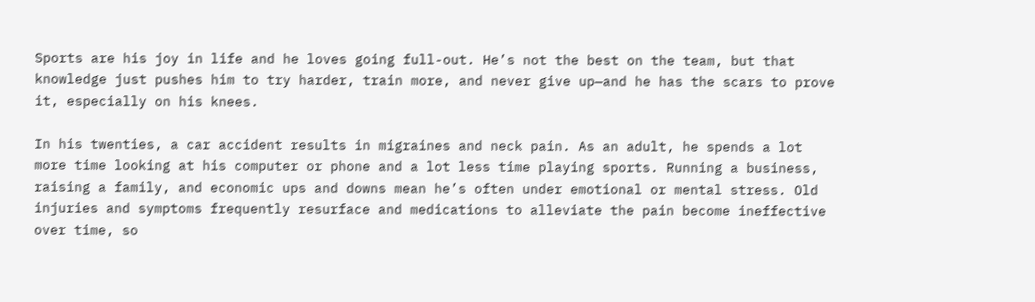Sports are his joy in life and he loves going full-out. He’s not the best on the team, but that knowledge just pushes him to try harder, train more, and never give up—and he has the scars to prove it, especially on his knees.

In his twenties, a car accident results in migraines and neck pain. As an adult, he spends a lot more time looking at his computer or phone and a lot less time playing sports. Running a business, raising a family, and economic ups and downs mean he’s often under emotional or mental stress. Old injuries and symptoms frequently resurface and medications to alleviate the pain become ineffective over time, so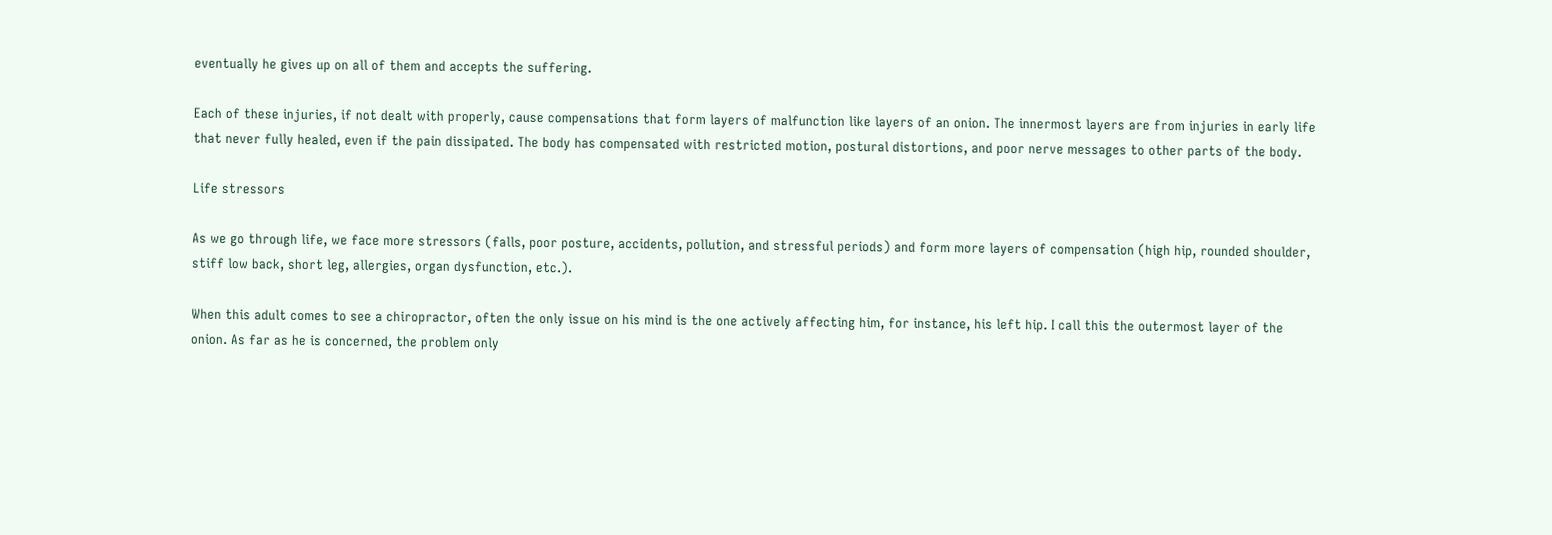eventually he gives up on all of them and accepts the suffering.

Each of these injuries, if not dealt with properly, cause compensations that form layers of malfunction like layers of an onion. The innermost layers are from injuries in early life that never fully healed, even if the pain dissipated. The body has compensated with restricted motion, postural distortions, and poor nerve messages to other parts of the body.

Life stressors

As we go through life, we face more stressors (falls, poor posture, accidents, pollution, and stressful periods) and form more layers of compensation (high hip, rounded shoulder, stiff low back, short leg, allergies, organ dysfunction, etc.).

When this adult comes to see a chiropractor, often the only issue on his mind is the one actively affecting him, for instance, his left hip. I call this the outermost layer of the onion. As far as he is concerned, the problem only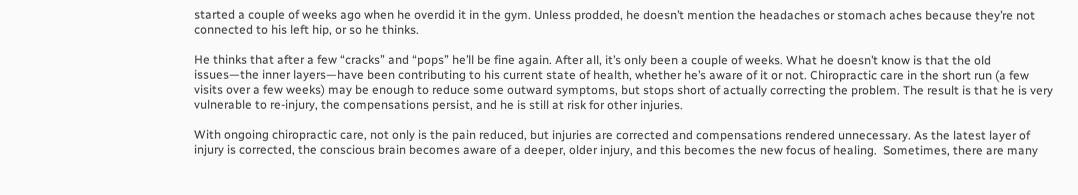started a couple of weeks ago when he overdid it in the gym. Unless prodded, he doesn’t mention the headaches or stomach aches because they’re not connected to his left hip, or so he thinks.

He thinks that after a few “cracks” and “pops” he’ll be fine again. After all, it’s only been a couple of weeks. What he doesn’t know is that the old issues—the inner layers—have been contributing to his current state of health, whether he’s aware of it or not. Chiropractic care in the short run (a few visits over a few weeks) may be enough to reduce some outward symptoms, but stops short of actually correcting the problem. The result is that he is very vulnerable to re-injury, the compensations persist, and he is still at risk for other injuries.

With ongoing chiropractic care, not only is the pain reduced, but injuries are corrected and compensations rendered unnecessary. As the latest layer of injury is corrected, the conscious brain becomes aware of a deeper, older injury, and this becomes the new focus of healing.  Sometimes, there are many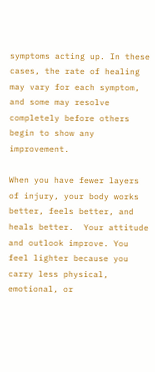symptoms acting up. In these cases, the rate of healing may vary for each symptom, and some may resolve completely before others begin to show any improvement.

When you have fewer layers of injury, your body works better, feels better, and heals better.  Your attitude and outlook improve. You feel lighter because you carry less physical, emotional, or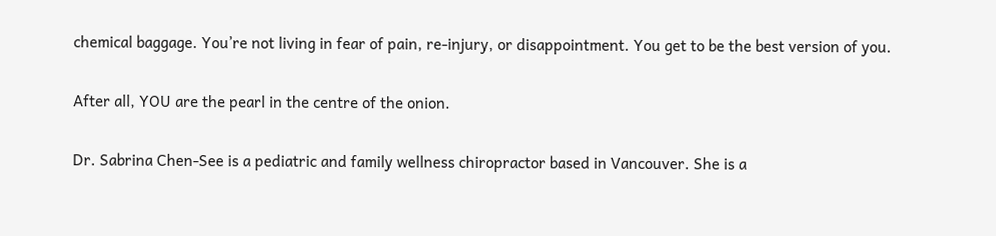chemical baggage. You’re not living in fear of pain, re-injury, or disappointment. You get to be the best version of you.

After all, YOU are the pearl in the centre of the onion.

Dr. Sabrina Chen-See is a pediatric and family wellness chiropractor based in Vancouver. She is a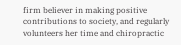firm believer in making positive contributions to society, and regularly volunteers her time and chiropractic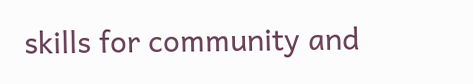skills for community and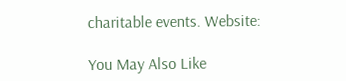charitable events. Website:

You May Also Like